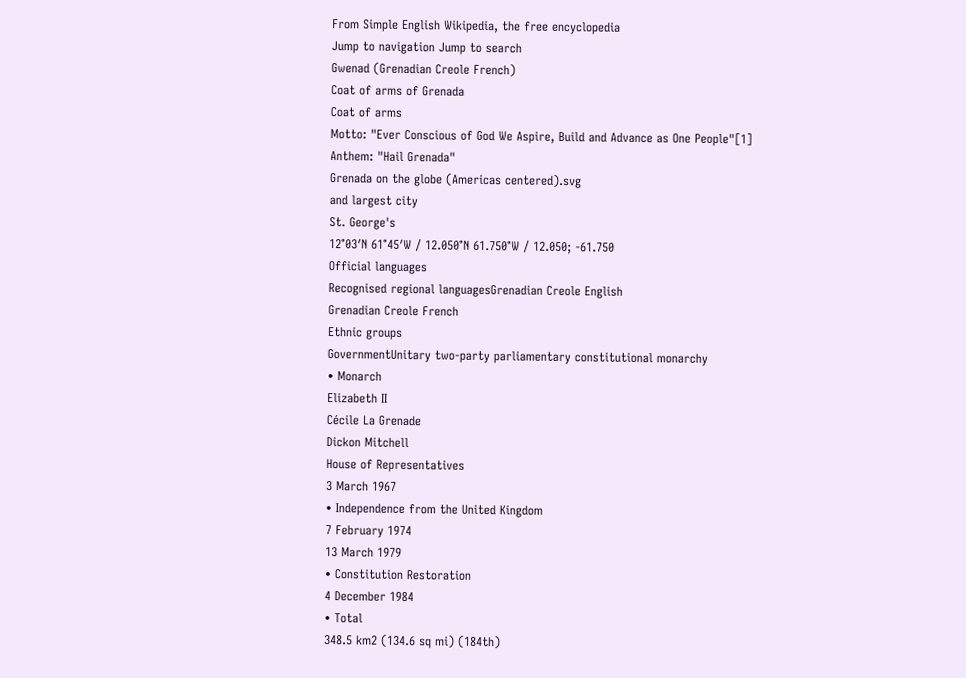From Simple English Wikipedia, the free encyclopedia
Jump to navigation Jump to search
Gwenad (Grenadian Creole French)
Coat of arms of Grenada
Coat of arms
Motto: "Ever Conscious of God We Aspire, Build and Advance as One People"[1]
Anthem: "Hail Grenada"
Grenada on the globe (Americas centered).svg
and largest city
St. George's
12°03′N 61°45′W / 12.050°N 61.750°W / 12.050; -61.750
Official languages
Recognised regional languagesGrenadian Creole English
Grenadian Creole French
Ethnic groups
GovernmentUnitary two-party parliamentary constitutional monarchy
• Monarch
Elizabeth II
Cécile La Grenade
Dickon Mitchell
House of Representatives
3 March 1967
• Independence from the United Kingdom
7 February 1974
13 March 1979
• Constitution Restoration
4 December 1984
• Total
348.5 km2 (134.6 sq mi) (184th)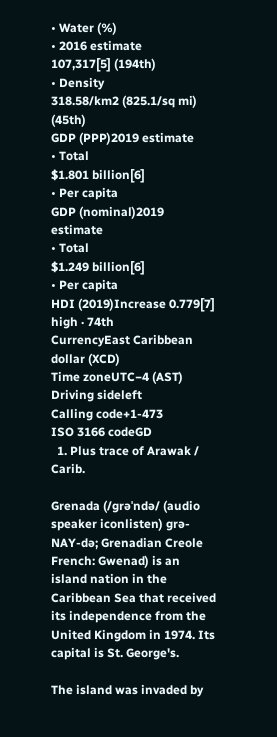• Water (%)
• 2016 estimate
107,317[5] (194th)
• Density
318.58/km2 (825.1/sq mi) (45th)
GDP (PPP)2019 estimate
• Total
$1.801 billion[6]
• Per capita
GDP (nominal)2019 estimate
• Total
$1.249 billion[6]
• Per capita
HDI (2019)Increase 0.779[7]
high · 74th
CurrencyEast Caribbean dollar (XCD)
Time zoneUTC−4 (AST)
Driving sideleft
Calling code+1-473
ISO 3166 codeGD
  1. Plus trace of Arawak / Carib.

Grenada (/ɡrəˈndə/ (audio speaker iconlisten) grə-NAY-də; Grenadian Creole French: Gwenad) is an island nation in the Caribbean Sea that received its independence from the United Kingdom in 1974. Its capital is St. George's.

The island was invaded by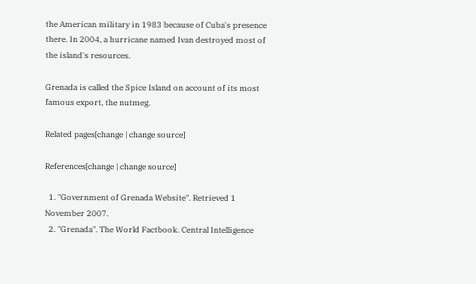the American military in 1983 because of Cuba's presence there. In 2004, a hurricane named Ivan destroyed most of the island's resources.

Grenada is called the Spice Island on account of its most famous export, the nutmeg.

Related pages[change | change source]

References[change | change source]

  1. "Government of Grenada Website". Retrieved 1 November 2007.
  2. "Grenada". The World Factbook. Central Intelligence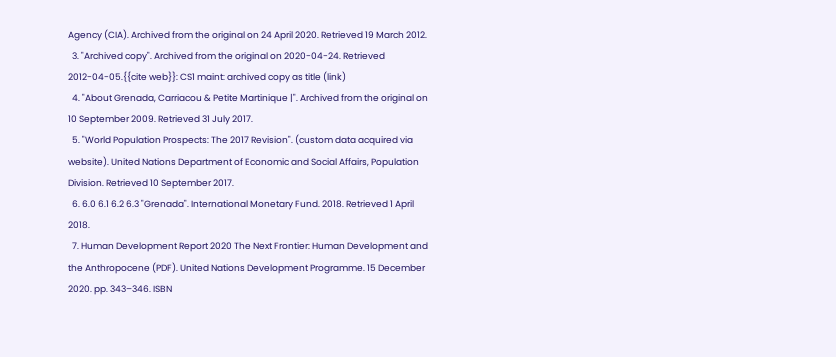Agency (CIA). Archived from the original on 24 April 2020. Retrieved 19 March 2012.
  3. "Archived copy". Archived from the original on 2020-04-24. Retrieved 2012-04-05.{{cite web}}: CS1 maint: archived copy as title (link)
  4. "About Grenada, Carriacou & Petite Martinique |". Archived from the original on 10 September 2009. Retrieved 31 July 2017.
  5. "World Population Prospects: The 2017 Revision". (custom data acquired via website). United Nations Department of Economic and Social Affairs, Population Division. Retrieved 10 September 2017.
  6. 6.0 6.1 6.2 6.3 "Grenada". International Monetary Fund. 2018. Retrieved 1 April 2018.
  7. Human Development Report 2020 The Next Frontier: Human Development and the Anthropocene (PDF). United Nations Development Programme. 15 December 2020. pp. 343–346. ISBN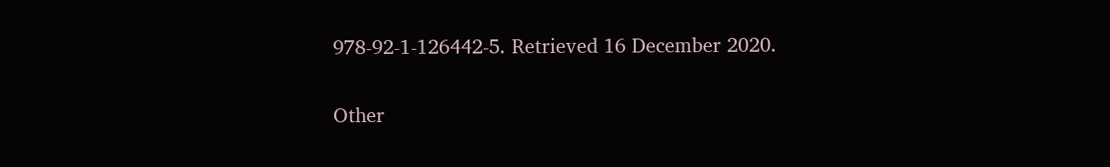978-92-1-126442-5. Retrieved 16 December 2020.

Other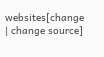websites[change | change source]